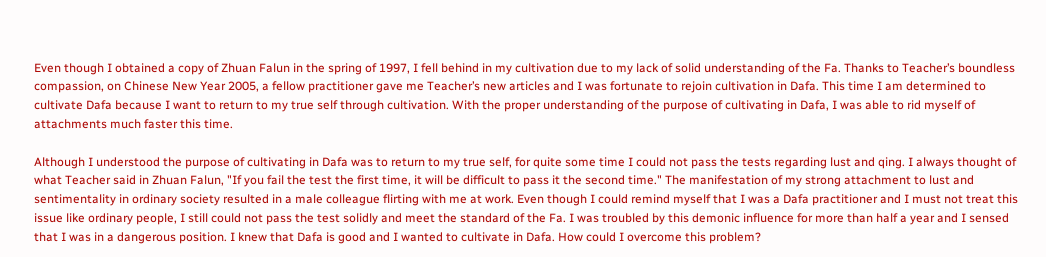Even though I obtained a copy of Zhuan Falun in the spring of 1997, I fell behind in my cultivation due to my lack of solid understanding of the Fa. Thanks to Teacher’s boundless compassion, on Chinese New Year 2005, a fellow practitioner gave me Teacher’s new articles and I was fortunate to rejoin cultivation in Dafa. This time I am determined to cultivate Dafa because I want to return to my true self through cultivation. With the proper understanding of the purpose of cultivating in Dafa, I was able to rid myself of attachments much faster this time.

Although I understood the purpose of cultivating in Dafa was to return to my true self, for quite some time I could not pass the tests regarding lust and qing. I always thought of what Teacher said in Zhuan Falun, "If you fail the test the first time, it will be difficult to pass it the second time." The manifestation of my strong attachment to lust and sentimentality in ordinary society resulted in a male colleague flirting with me at work. Even though I could remind myself that I was a Dafa practitioner and I must not treat this issue like ordinary people, I still could not pass the test solidly and meet the standard of the Fa. I was troubled by this demonic influence for more than half a year and I sensed that I was in a dangerous position. I knew that Dafa is good and I wanted to cultivate in Dafa. How could I overcome this problem?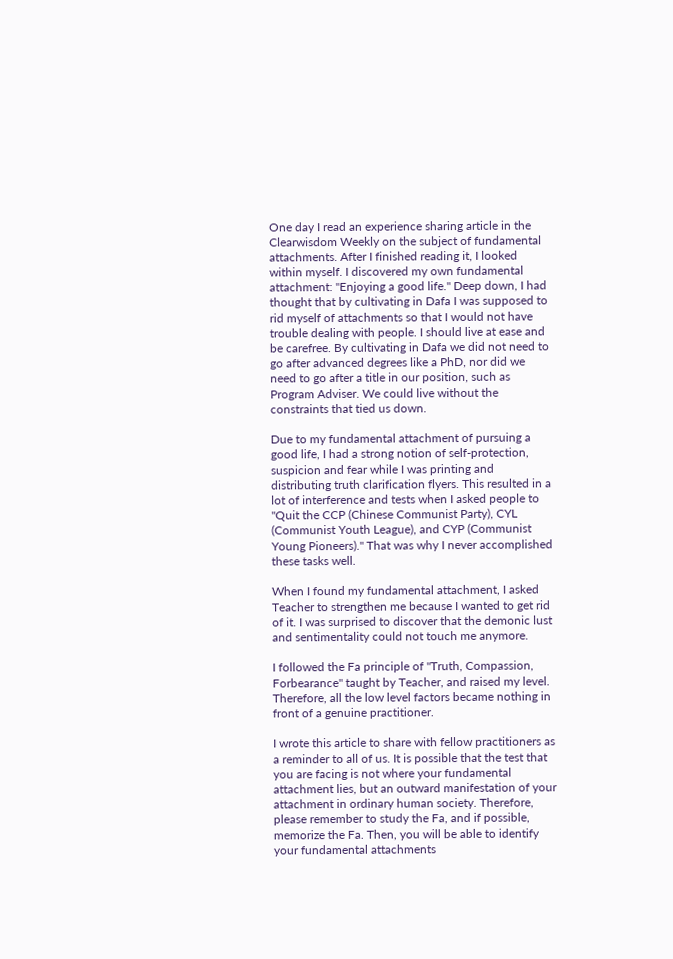One day I read an experience sharing article in the Clearwisdom Weekly on the subject of fundamental attachments. After I finished reading it, I looked within myself. I discovered my own fundamental attachment: "Enjoying a good life." Deep down, I had thought that by cultivating in Dafa I was supposed to rid myself of attachments so that I would not have trouble dealing with people. I should live at ease and be carefree. By cultivating in Dafa we did not need to go after advanced degrees like a PhD, nor did we need to go after a title in our position, such as Program Adviser. We could live without the constraints that tied us down.

Due to my fundamental attachment of pursuing a good life, I had a strong notion of self-protection, suspicion and fear while I was printing and distributing truth clarification flyers. This resulted in a lot of interference and tests when I asked people to "Quit the CCP (Chinese Communist Party), CYL (Communist Youth League), and CYP (Communist Young Pioneers)." That was why I never accomplished these tasks well.

When I found my fundamental attachment, I asked Teacher to strengthen me because I wanted to get rid of it. I was surprised to discover that the demonic lust and sentimentality could not touch me anymore.

I followed the Fa principle of "Truth, Compassion, Forbearance" taught by Teacher, and raised my level. Therefore, all the low level factors became nothing in front of a genuine practitioner.

I wrote this article to share with fellow practitioners as a reminder to all of us. It is possible that the test that you are facing is not where your fundamental attachment lies, but an outward manifestation of your attachment in ordinary human society. Therefore, please remember to study the Fa, and if possible, memorize the Fa. Then, you will be able to identify your fundamental attachments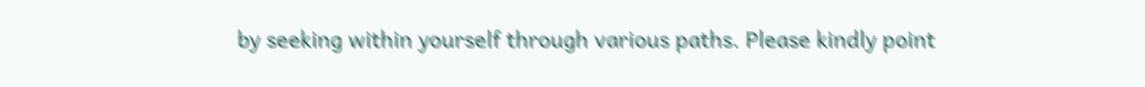by seeking within yourself through various paths. Please kindly point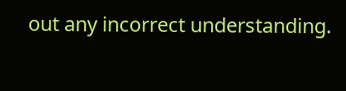out any incorrect understanding.